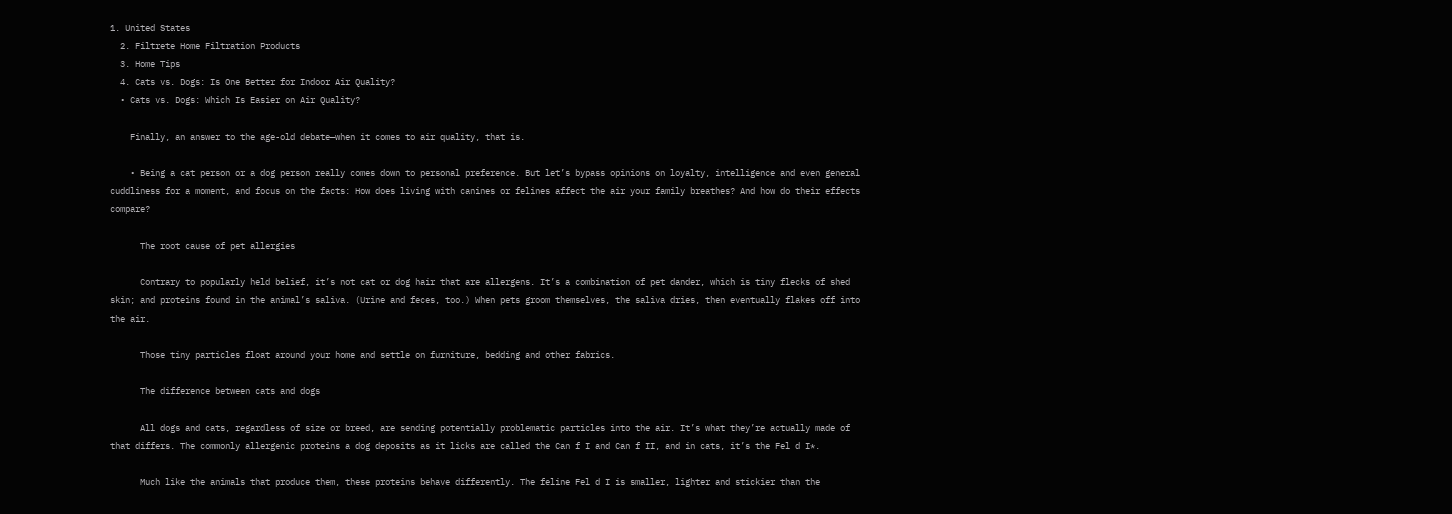1. United States
  2. Filtrete Home Filtration Products
  3. Home Tips
  4. Cats vs. Dogs: Is One Better for Indoor Air Quality?
  • Cats vs. Dogs: Which Is Easier on Air Quality?

    Finally, an answer to the age-old debate—when it comes to air quality, that is.

    • Being a cat person or a dog person really comes down to personal preference. But let’s bypass opinions on loyalty, intelligence and even general cuddliness for a moment, and focus on the facts: How does living with canines or felines affect the air your family breathes? And how do their effects compare?

      The root cause of pet allergies

      Contrary to popularly held belief, it’s not cat or dog hair that are allergens. It’s a combination of pet dander, which is tiny flecks of shed skin; and proteins found in the animal’s saliva. (Urine and feces, too.) When pets groom themselves, the saliva dries, then eventually flakes off into the air.

      Those tiny particles float around your home and settle on furniture, bedding and other fabrics.

      The difference between cats and dogs

      All dogs and cats, regardless of size or breed, are sending potentially problematic particles into the air. It’s what they’re actually made of that differs. The commonly allergenic proteins a dog deposits as it licks are called the Can f I and Can f II, and in cats, it’s the Fel d I*.

      Much like the animals that produce them, these proteins behave differently. The feline Fel d I is smaller, lighter and stickier than the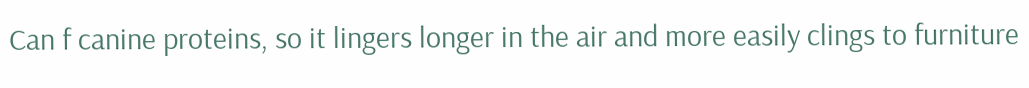Can f canine proteins, so it lingers longer in the air and more easily clings to furniture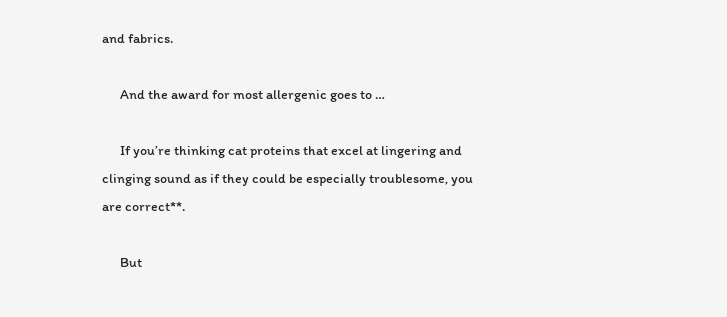and fabrics.

      And the award for most allergenic goes to …

      If you’re thinking cat proteins that excel at lingering and clinging sound as if they could be especially troublesome, you are correct**.

      But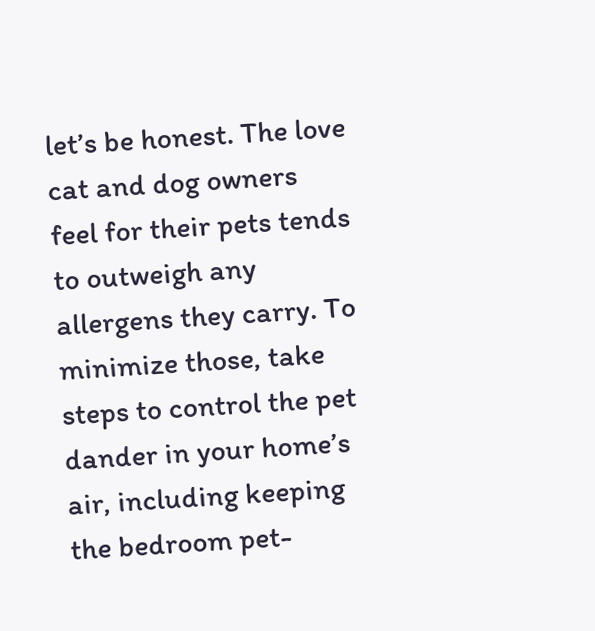let’s be honest. The love cat and dog owners feel for their pets tends to outweigh any allergens they carry. To minimize those, take steps to control the pet dander in your home’s air, including keeping the bedroom pet-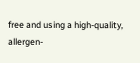free and using a high-quality, allergen-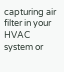capturing air filter in your HVAC system or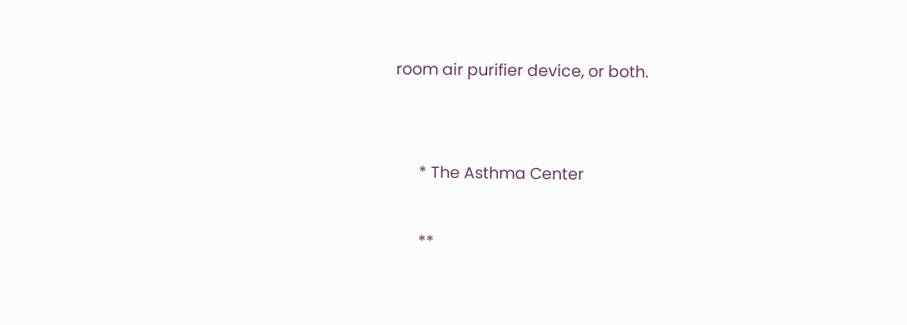room air purifier device, or both.


      * The Asthma Center

      **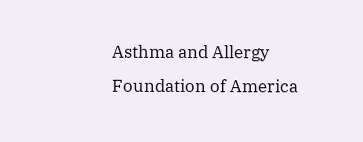Asthma and Allergy Foundation of America